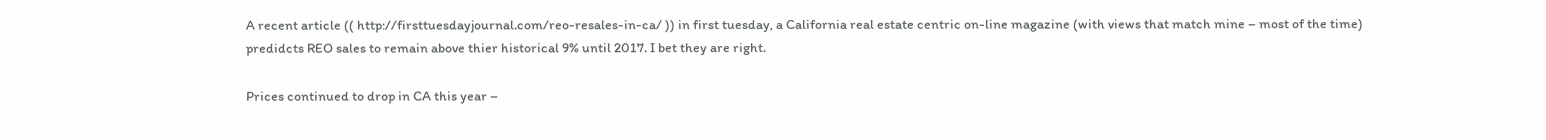A recent article (( http://firsttuesdayjournal.com/reo-resales-in-ca/ )) in first tuesday, a California real estate centric on-line magazine (with views that match mine – most of the time) predidcts REO sales to remain above thier historical 9% until 2017. I bet they are right.

Prices continued to drop in CA this year –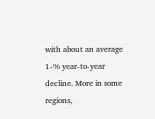with about an average 1-% year-to-year decline. More in some regions,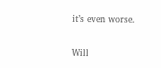it’s even worse.

Will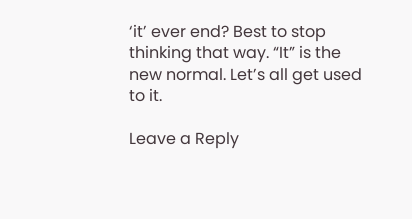‘it’ ever end? Best to stop thinking that way. “It” is the new normal. Let’s all get used to it.

Leave a Reply